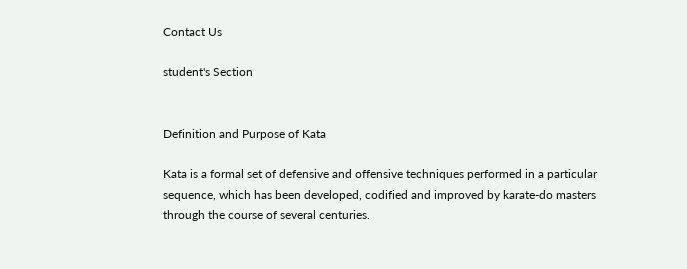Contact Us

student's Section


Definition and Purpose of Kata

Kata is a formal set of defensive and offensive techniques performed in a particular sequence, which has been developed, codified and improved by karate-do masters through the course of several centuries.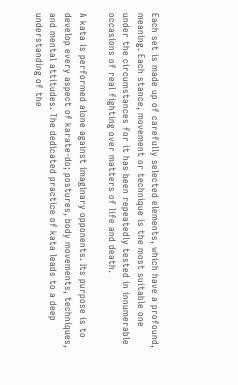Each set is made up of carefully selected elements, which have a profound, meaning. Each stance, movement or technique is the most suitable one under the circumstances for it has been repeatedly tested in innumerable occasions of real fighting over matters of life and death.

A kata is performed alone against imaginary opponents. Its purpose is to develop every aspect of karate-do; postures, body movements, techniques, and mental attitudes. The dedicated practice of kata leads to a deep understanding of the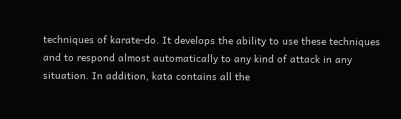techniques of karate-do. It develops the ability to use these techniques and to respond almost automatically to any kind of attack in any situation. In addition, kata contains all the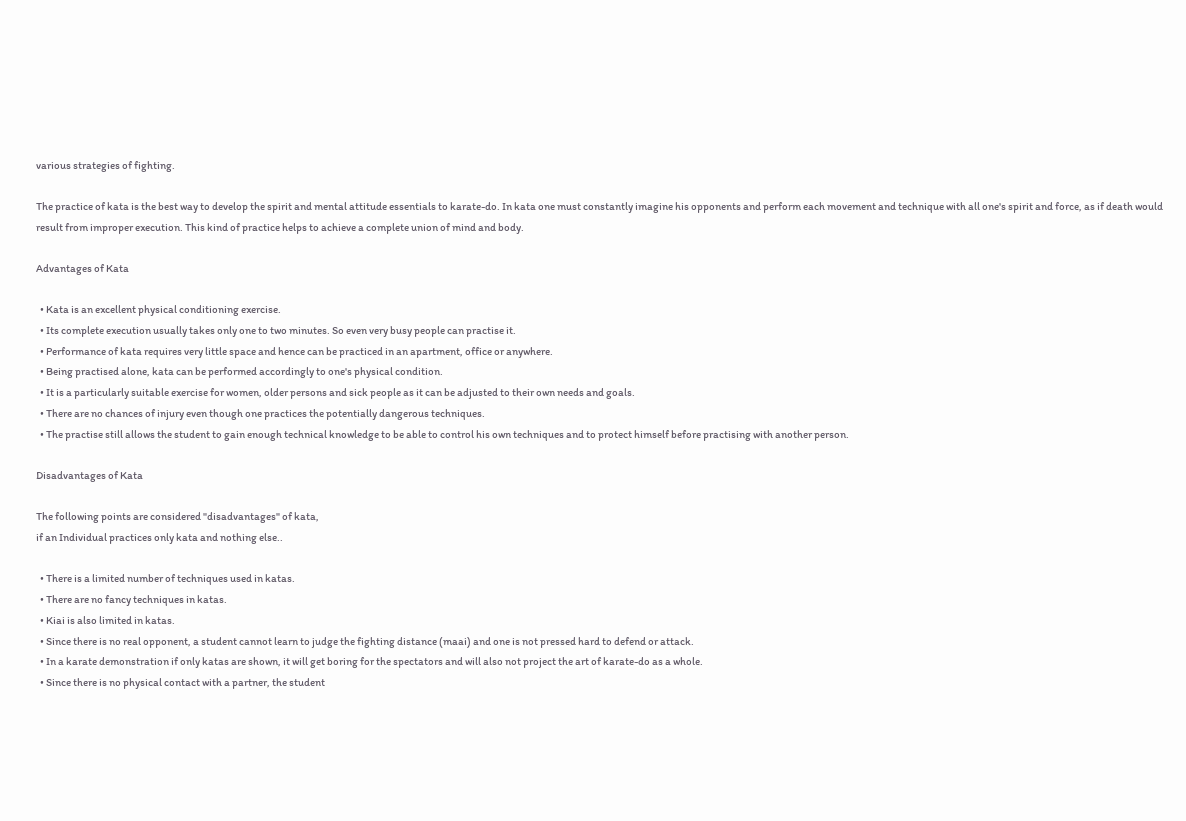various strategies of fighting.

The practice of kata is the best way to develop the spirit and mental attitude essentials to karate-do. In kata one must constantly imagine his opponents and perform each movement and technique with all one's spirit and force, as if death would result from improper execution. This kind of practice helps to achieve a complete union of mind and body.

Advantages of Kata

  • Kata is an excellent physical conditioning exercise.
  • Its complete execution usually takes only one to two minutes. So even very busy people can practise it.
  • Performance of kata requires very little space and hence can be practiced in an apartment, office or anywhere.
  • Being practised alone, kata can be performed accordingly to one's physical condition.
  • It is a particularly suitable exercise for women, older persons and sick people as it can be adjusted to their own needs and goals.
  • There are no chances of injury even though one practices the potentially dangerous techniques.
  • The practise still allows the student to gain enough technical knowledge to be able to control his own techniques and to protect himself before practising with another person.

Disadvantages of Kata

The following points are considered "disadvantages" of kata,
if an Individual practices only kata and nothing else..

  • There is a limited number of techniques used in katas.
  • There are no fancy techniques in katas.
  • Kiai is also limited in katas.
  • Since there is no real opponent, a student cannot learn to judge the fighting distance (maai) and one is not pressed hard to defend or attack.
  • In a karate demonstration if only katas are shown, it will get boring for the spectators and will also not project the art of karate-do as a whole.
  • Since there is no physical contact with a partner, the student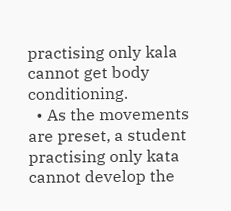practising only kala cannot get body conditioning.
  • As the movements are preset, a student practising only kata cannot develop the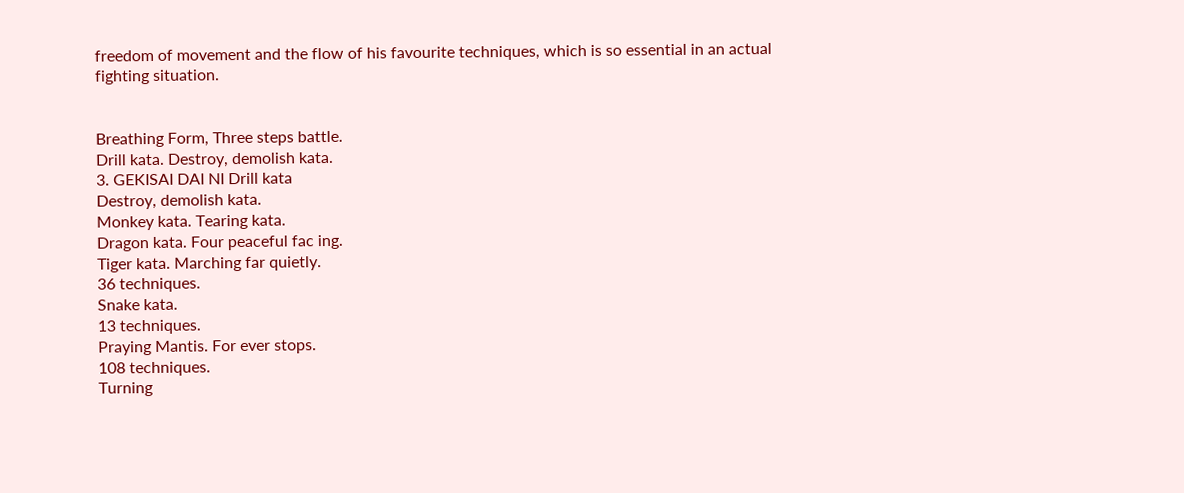freedom of movement and the flow of his favourite techniques, which is so essential in an actual fighting situation.


Breathing Form, Three steps battle.
Drill kata. Destroy, demolish kata.
3. GEKISAI DAI NI Drill kata
Destroy, demolish kata.
Monkey kata. Tearing kata.
Dragon kata. Four peaceful fac ing.
Tiger kata. Marching far quietly.
36 techniques.
Snake kata.
13 techniques.
Praying Mantis. For ever stops.
108 techniques.
Turning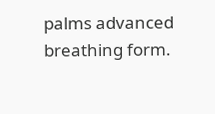palms advanced breathing form.